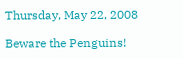Thursday, May 22, 2008

Beware the Penguins!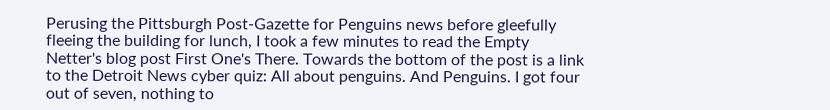Perusing the Pittsburgh Post-Gazette for Penguins news before gleefully fleeing the building for lunch, I took a few minutes to read the Empty Netter's blog post First One's There. Towards the bottom of the post is a link to the Detroit News cyber quiz: All about penguins. And Penguins. I got four out of seven, nothing to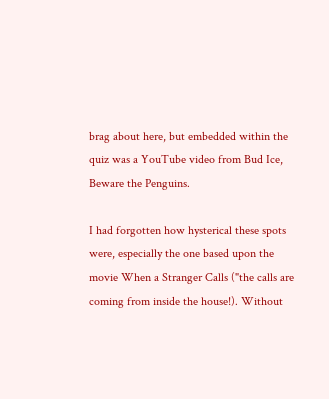brag about here, but embedded within the quiz was a YouTube video from Bud Ice, Beware the Penguins.

I had forgotten how hysterical these spots were, especially the one based upon the movie When a Stranger Calls ("the calls are coming from inside the house!). Without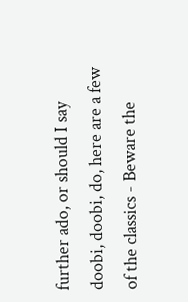further ado, or should I say doobi, doobi, do, here are a few of the classics - Beware the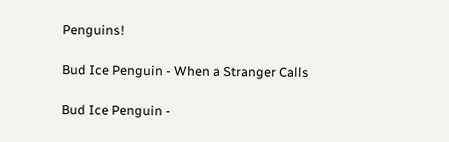Penguins!

Bud Ice Penguin - When a Stranger Calls

Bud Ice Penguin -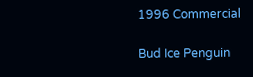1996 Commercial

Bud Ice Penguin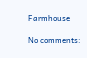Farmhouse

No comments: